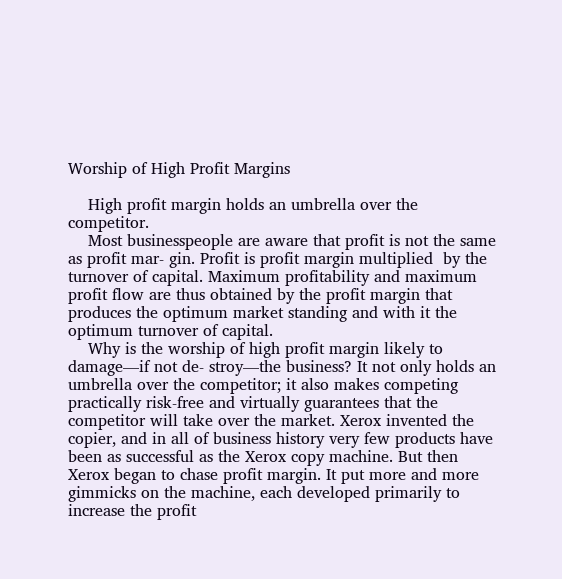Worship of High Profit Margins

    High profit margin holds an umbrella over the competitor.
    Most businesspeople are aware that profit is not the same as profit mar- gin. Profit is profit margin multiplied  by the turnover of capital. Maximum profitability and maximum profit flow are thus obtained by the profit margin that produces the optimum market standing and with it the optimum turnover of capital.
    Why is the worship of high profit margin likely to damage—if not de- stroy—the business? It not only holds an umbrella over the competitor; it also makes competing practically risk-free and virtually guarantees that the competitor will take over the market. Xerox invented the copier, and in all of business history very few products have been as successful as the Xerox copy machine. But then Xerox began to chase profit margin. It put more and more gimmicks on the machine, each developed primarily to increase the profit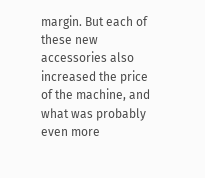margin. But each of these new accessories also increased the price of the machine, and what was probably even more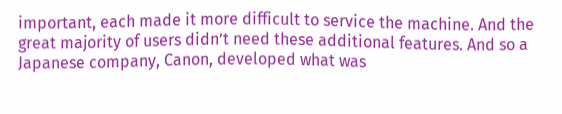important, each made it more difficult to service the machine. And the great majority of users didn’t need these additional features. And so a Japanese company, Canon, developed what was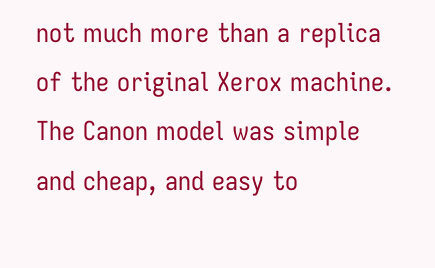not much more than a replica of the original Xerox machine. The Canon model was simple and cheap, and easy to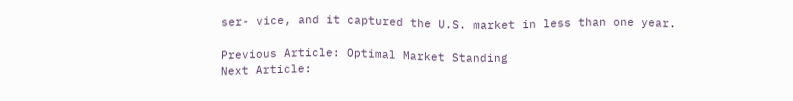ser- vice, and it captured the U.S. market in less than one year.

Previous Article: Optimal Market Standing
Next Article: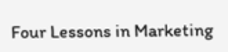Four Lessons in Marketing